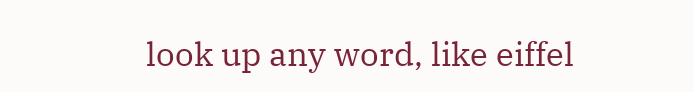look up any word, like eiffel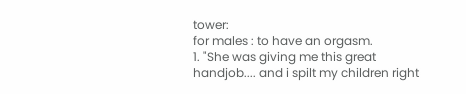tower:
for males : to have an orgasm.
1. "She was giving me this great handjob.... and i spilt my children right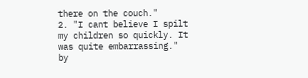there on the couch."
2. "I cant believe I spilt my children so quickly. It was quite embarrassing."
by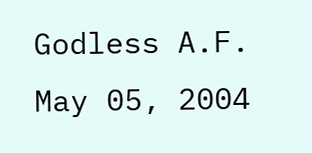Godless A.F. May 05, 2004